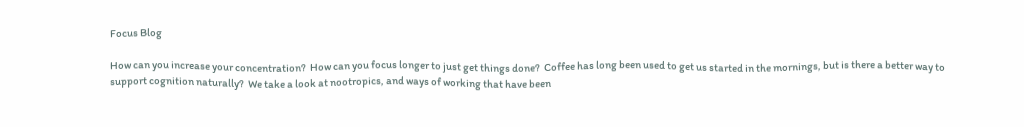Focus Blog

How can you increase your concentration?  How can you focus longer to just get things done?  Coffee has long been used to get us started in the mornings, but is there a better way to support cognition naturally?  We take a look at nootropics, and ways of working that have been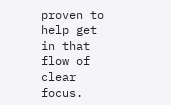proven to help get in that flow of clear focus.